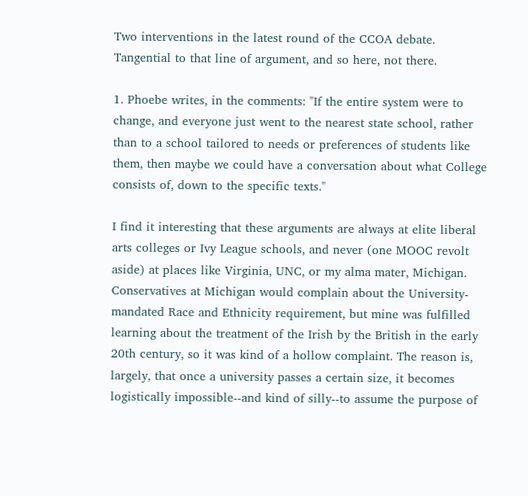Two interventions in the latest round of the CCOA debate. Tangential to that line of argument, and so here, not there.

1. Phoebe writes, in the comments: "If the entire system were to change, and everyone just went to the nearest state school, rather than to a school tailored to needs or preferences of students like them, then maybe we could have a conversation about what College consists of, down to the specific texts."

I find it interesting that these arguments are always at elite liberal arts colleges or Ivy League schools, and never (one MOOC revolt aside) at places like Virginia, UNC, or my alma mater, Michigan. Conservatives at Michigan would complain about the University-mandated Race and Ethnicity requirement, but mine was fulfilled learning about the treatment of the Irish by the British in the early 20th century, so it was kind of a hollow complaint. The reason is, largely, that once a university passes a certain size, it becomes logistically impossible--and kind of silly--to assume the purpose of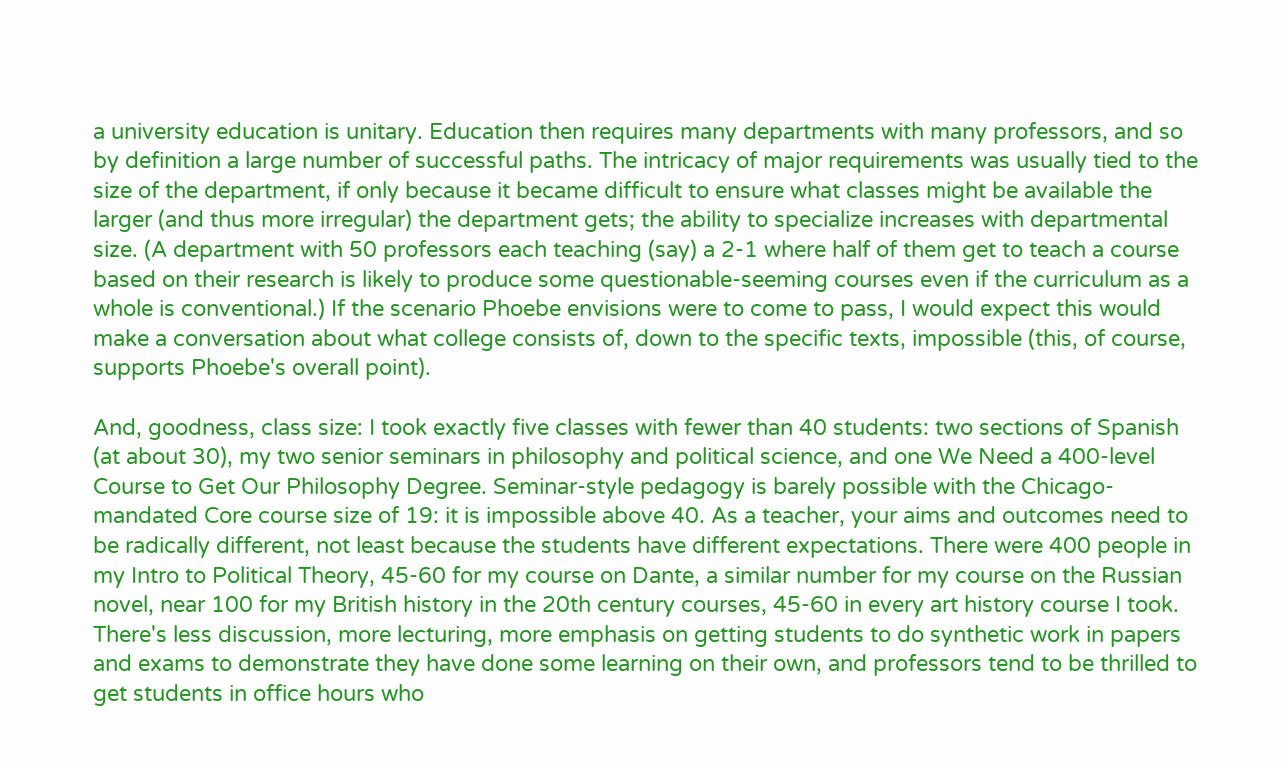a university education is unitary. Education then requires many departments with many professors, and so by definition a large number of successful paths. The intricacy of major requirements was usually tied to the size of the department, if only because it became difficult to ensure what classes might be available the larger (and thus more irregular) the department gets; the ability to specialize increases with departmental size. (A department with 50 professors each teaching (say) a 2-1 where half of them get to teach a course based on their research is likely to produce some questionable-seeming courses even if the curriculum as a whole is conventional.) If the scenario Phoebe envisions were to come to pass, I would expect this would make a conversation about what college consists of, down to the specific texts, impossible (this, of course, supports Phoebe's overall point).

And, goodness, class size: I took exactly five classes with fewer than 40 students: two sections of Spanish (at about 30), my two senior seminars in philosophy and political science, and one We Need a 400-level Course to Get Our Philosophy Degree. Seminar-style pedagogy is barely possible with the Chicago-mandated Core course size of 19: it is impossible above 40. As a teacher, your aims and outcomes need to be radically different, not least because the students have different expectations. There were 400 people in my Intro to Political Theory, 45-60 for my course on Dante, a similar number for my course on the Russian novel, near 100 for my British history in the 20th century courses, 45-60 in every art history course I took. There's less discussion, more lecturing, more emphasis on getting students to do synthetic work in papers and exams to demonstrate they have done some learning on their own, and professors tend to be thrilled to get students in office hours who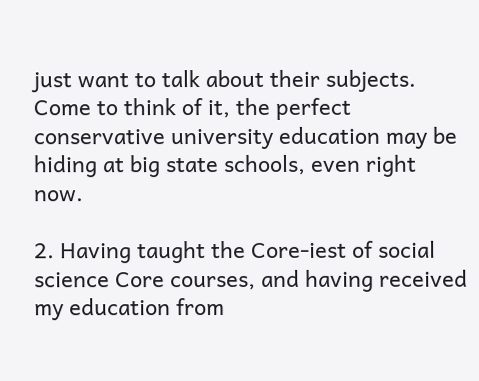just want to talk about their subjects. Come to think of it, the perfect conservative university education may be hiding at big state schools, even right now.

2. Having taught the Core-iest of social science Core courses, and having received my education from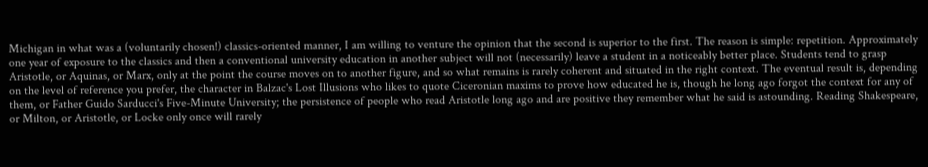Michigan in what was a (voluntarily chosen!) classics-oriented manner, I am willing to venture the opinion that the second is superior to the first. The reason is simple: repetition. Approximately one year of exposure to the classics and then a conventional university education in another subject will not (necessarily) leave a student in a noticeably better place. Students tend to grasp Aristotle, or Aquinas, or Marx, only at the point the course moves on to another figure, and so what remains is rarely coherent and situated in the right context. The eventual result is, depending on the level of reference you prefer, the character in Balzac's Lost Illusions who likes to quote Ciceronian maxims to prove how educated he is, though he long ago forgot the context for any of them, or Father Guido Sarducci's Five-Minute University; the persistence of people who read Aristotle long ago and are positive they remember what he said is astounding. Reading Shakespeare, or Milton, or Aristotle, or Locke only once will rarely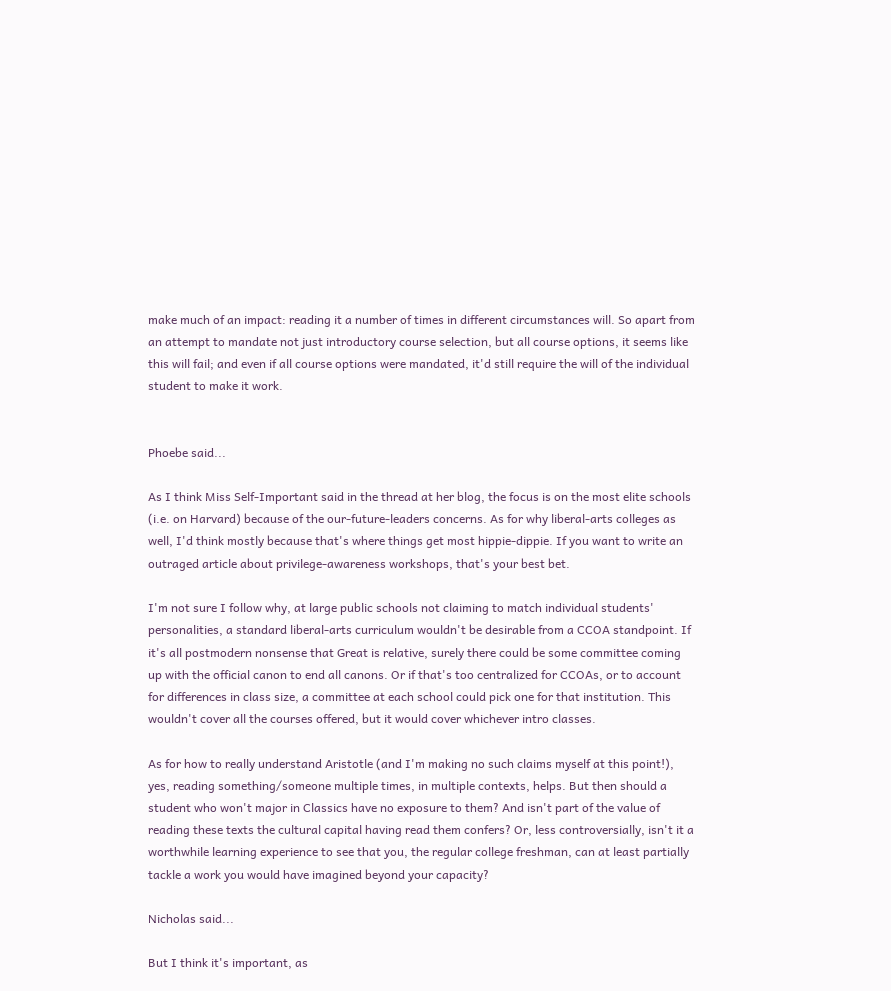make much of an impact: reading it a number of times in different circumstances will. So apart from an attempt to mandate not just introductory course selection, but all course options, it seems like this will fail; and even if all course options were mandated, it'd still require the will of the individual student to make it work.


Phoebe said...

As I think Miss Self-Important said in the thread at her blog, the focus is on the most elite schools (i.e. on Harvard) because of the our-future-leaders concerns. As for why liberal-arts colleges as well, I'd think mostly because that's where things get most hippie-dippie. If you want to write an outraged article about privilege-awareness workshops, that's your best bet.

I'm not sure I follow why, at large public schools not claiming to match individual students' personalities, a standard liberal-arts curriculum wouldn't be desirable from a CCOA standpoint. If it's all postmodern nonsense that Great is relative, surely there could be some committee coming up with the official canon to end all canons. Or if that's too centralized for CCOAs, or to account for differences in class size, a committee at each school could pick one for that institution. This wouldn't cover all the courses offered, but it would cover whichever intro classes.

As for how to really understand Aristotle (and I'm making no such claims myself at this point!), yes, reading something/someone multiple times, in multiple contexts, helps. But then should a student who won't major in Classics have no exposure to them? And isn't part of the value of reading these texts the cultural capital having read them confers? Or, less controversially, isn't it a worthwhile learning experience to see that you, the regular college freshman, can at least partially tackle a work you would have imagined beyond your capacity?

Nicholas said...

But I think it's important, as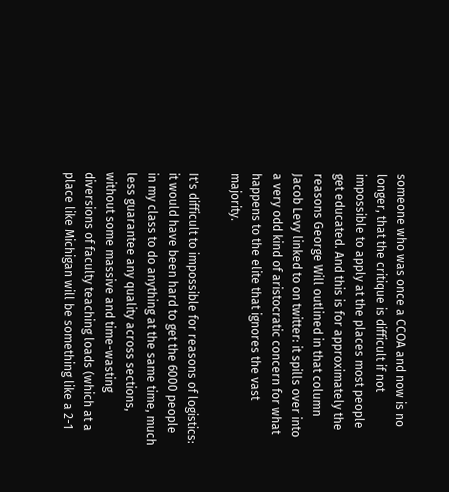someone who was once a CCOA and now is no longer, that the critique is difficult if not impossible to apply at the places most people get educated. And this is for approximately the reasons George Will outlined in that column Jacob Levy linked to on twitter: it spills over into a very odd kind of aristocratic concern for what happens to the elite that ignores the vast majority.

It's difficult to impossible for reasons of logistics: it would have been hard to get the 6000 people in my class to do anything at the same time, much less guarantee any quality across sections, without some massive and time-wasting diversions of faculty teaching loads (which at a place like Michigan will be something like a 2-1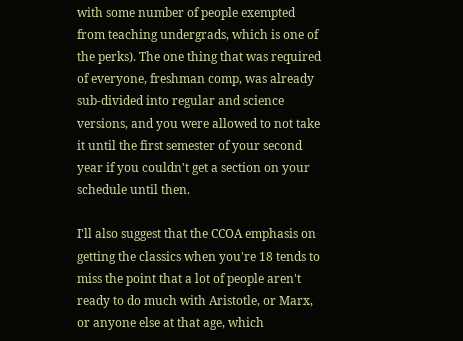with some number of people exempted from teaching undergrads, which is one of the perks). The one thing that was required of everyone, freshman comp, was already sub-divided into regular and science versions, and you were allowed to not take it until the first semester of your second year if you couldn't get a section on your schedule until then.

I'll also suggest that the CCOA emphasis on getting the classics when you're 18 tends to miss the point that a lot of people aren't ready to do much with Aristotle, or Marx, or anyone else at that age, which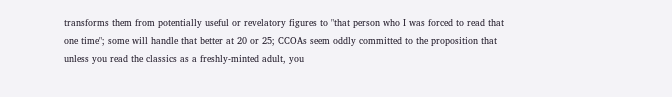transforms them from potentially useful or revelatory figures to "that person who I was forced to read that one time"; some will handle that better at 20 or 25; CCOAs seem oddly committed to the proposition that unless you read the classics as a freshly-minted adult, you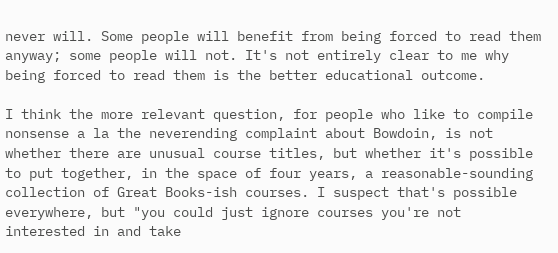never will. Some people will benefit from being forced to read them anyway; some people will not. It's not entirely clear to me why being forced to read them is the better educational outcome.

I think the more relevant question, for people who like to compile nonsense a la the neverending complaint about Bowdoin, is not whether there are unusual course titles, but whether it's possible to put together, in the space of four years, a reasonable-sounding collection of Great Books-ish courses. I suspect that's possible everywhere, but "you could just ignore courses you're not interested in and take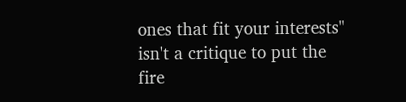ones that fit your interests" isn't a critique to put the fire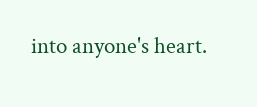into anyone's heart.